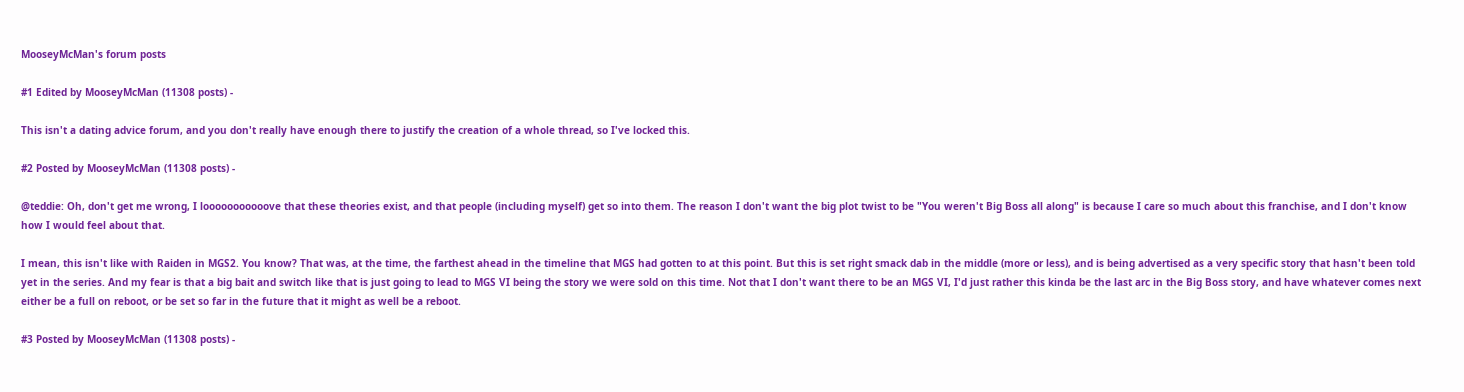MooseyMcMan's forum posts

#1 Edited by MooseyMcMan (11308 posts) -

This isn't a dating advice forum, and you don't really have enough there to justify the creation of a whole thread, so I've locked this.

#2 Posted by MooseyMcMan (11308 posts) -

@teddie: Oh, don't get me wrong, I looooooooooove that these theories exist, and that people (including myself) get so into them. The reason I don't want the big plot twist to be "You weren't Big Boss all along" is because I care so much about this franchise, and I don't know how I would feel about that.

I mean, this isn't like with Raiden in MGS2. You know? That was, at the time, the farthest ahead in the timeline that MGS had gotten to at this point. But this is set right smack dab in the middle (more or less), and is being advertised as a very specific story that hasn't been told yet in the series. And my fear is that a big bait and switch like that is just going to lead to MGS VI being the story we were sold on this time. Not that I don't want there to be an MGS VI, I'd just rather this kinda be the last arc in the Big Boss story, and have whatever comes next either be a full on reboot, or be set so far in the future that it might as well be a reboot.

#3 Posted by MooseyMcMan (11308 posts) -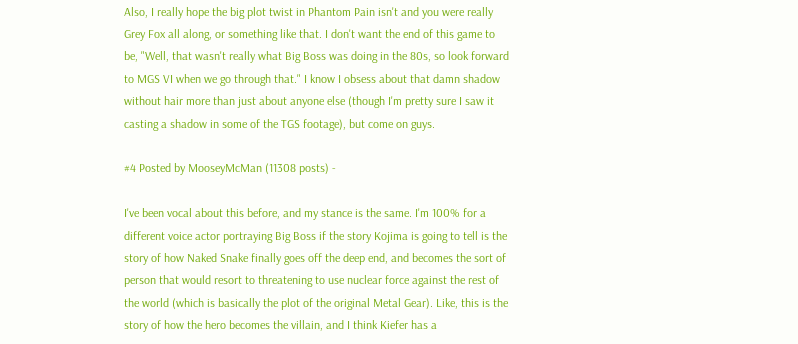Also, I really hope the big plot twist in Phantom Pain isn't and you were really Grey Fox all along, or something like that. I don't want the end of this game to be, "Well, that wasn't really what Big Boss was doing in the 80s, so look forward to MGS VI when we go through that." I know I obsess about that damn shadow without hair more than just about anyone else (though I'm pretty sure I saw it casting a shadow in some of the TGS footage), but come on guys.

#4 Posted by MooseyMcMan (11308 posts) -

I've been vocal about this before, and my stance is the same. I'm 100% for a different voice actor portraying Big Boss if the story Kojima is going to tell is the story of how Naked Snake finally goes off the deep end, and becomes the sort of person that would resort to threatening to use nuclear force against the rest of the world (which is basically the plot of the original Metal Gear). Like, this is the story of how the hero becomes the villain, and I think Kiefer has a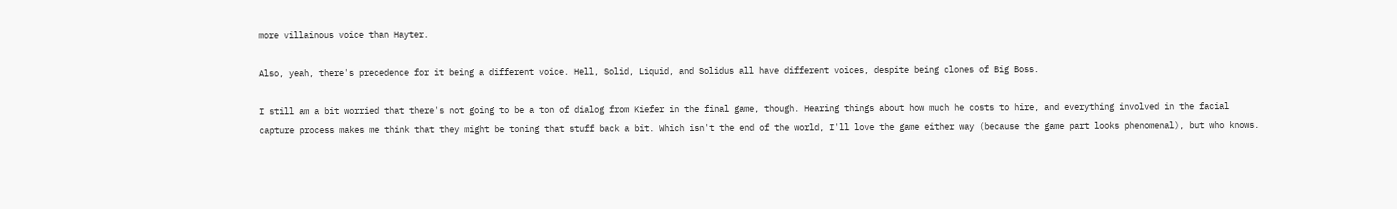more villainous voice than Hayter.

Also, yeah, there's precedence for it being a different voice. Hell, Solid, Liquid, and Solidus all have different voices, despite being clones of Big Boss.

I still am a bit worried that there's not going to be a ton of dialog from Kiefer in the final game, though. Hearing things about how much he costs to hire, and everything involved in the facial capture process makes me think that they might be toning that stuff back a bit. Which isn't the end of the world, I'll love the game either way (because the game part looks phenomenal), but who knows.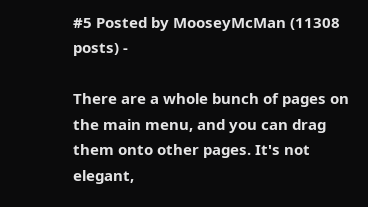#5 Posted by MooseyMcMan (11308 posts) -

There are a whole bunch of pages on the main menu, and you can drag them onto other pages. It's not elegant,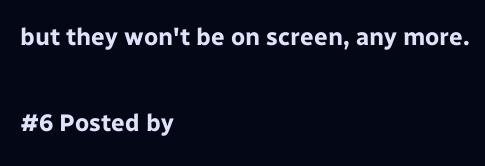but they won't be on screen, any more.

#6 Posted by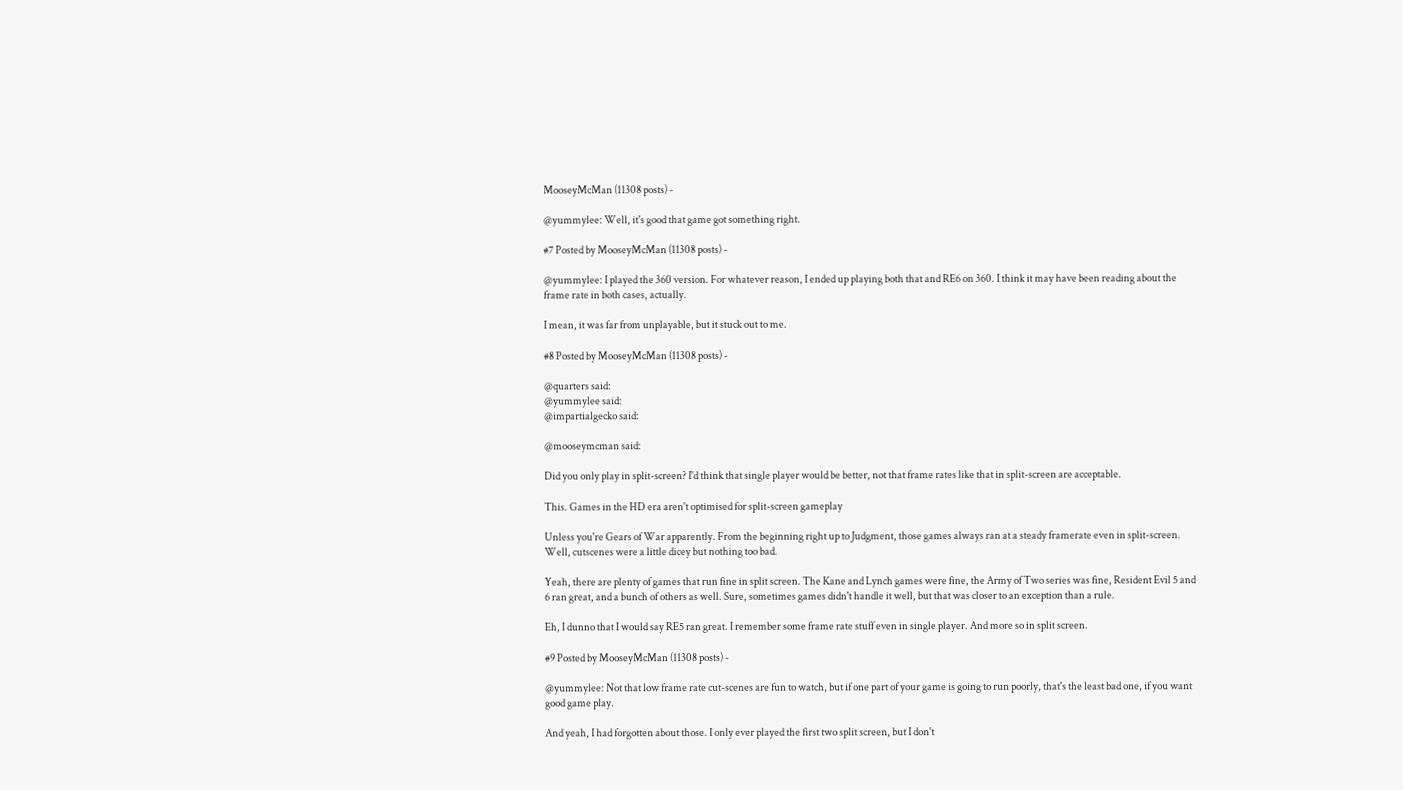MooseyMcMan (11308 posts) -

@yummylee: Well, it's good that game got something right.

#7 Posted by MooseyMcMan (11308 posts) -

@yummylee: I played the 360 version. For whatever reason, I ended up playing both that and RE6 on 360. I think it may have been reading about the frame rate in both cases, actually.

I mean, it was far from unplayable, but it stuck out to me.

#8 Posted by MooseyMcMan (11308 posts) -

@quarters said:
@yummylee said:
@impartialgecko said:

@mooseymcman said:

Did you only play in split-screen? I'd think that single player would be better, not that frame rates like that in split-screen are acceptable.

This. Games in the HD era aren't optimised for split-screen gameplay

Unless you're Gears of War apparently. From the beginning right up to Judgment, those games always ran at a steady framerate even in split-screen. Well, cutscenes were a little dicey but nothing too bad.

Yeah, there are plenty of games that run fine in split screen. The Kane and Lynch games were fine, the Army of Two series was fine, Resident Evil 5 and 6 ran great, and a bunch of others as well. Sure, sometimes games didn't handle it well, but that was closer to an exception than a rule.

Eh, I dunno that I would say RE5 ran great. I remember some frame rate stuff even in single player. And more so in split screen.

#9 Posted by MooseyMcMan (11308 posts) -

@yummylee: Not that low frame rate cut-scenes are fun to watch, but if one part of your game is going to run poorly, that's the least bad one, if you want good game play.

And yeah, I had forgotten about those. I only ever played the first two split screen, but I don't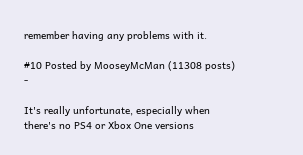remember having any problems with it.

#10 Posted by MooseyMcMan (11308 posts) -

It's really unfortunate, especially when there's no PS4 or Xbox One versions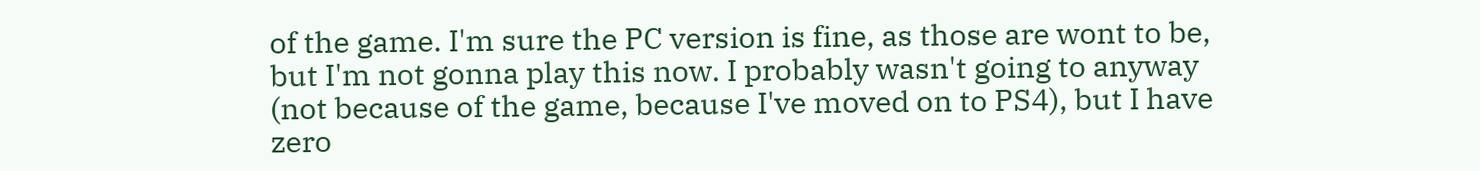of the game. I'm sure the PC version is fine, as those are wont to be, but I'm not gonna play this now. I probably wasn't going to anyway (not because of the game, because I've moved on to PS4), but I have zero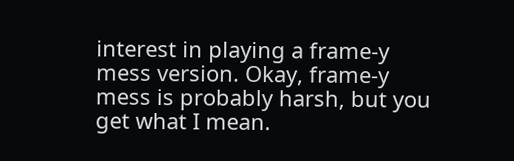interest in playing a frame-y mess version. Okay, frame-y mess is probably harsh, but you get what I mean.